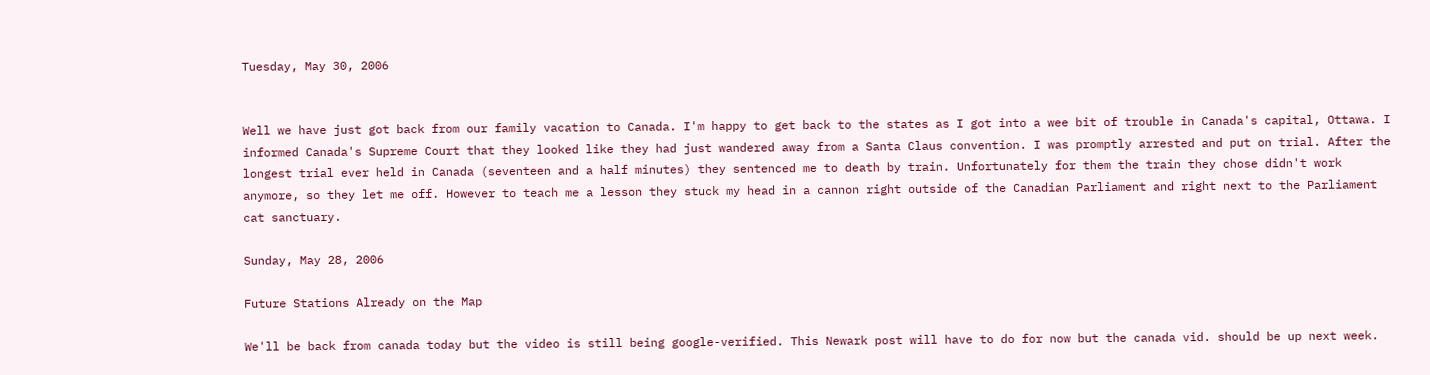Tuesday, May 30, 2006


Well we have just got back from our family vacation to Canada. I'm happy to get back to the states as I got into a wee bit of trouble in Canada's capital, Ottawa. I informed Canada's Supreme Court that they looked like they had just wandered away from a Santa Claus convention. I was promptly arrested and put on trial. After the longest trial ever held in Canada (seventeen and a half minutes) they sentenced me to death by train. Unfortunately for them the train they chose didn't work anymore, so they let me off. However to teach me a lesson they stuck my head in a cannon right outside of the Canadian Parliament and right next to the Parliament cat sanctuary.

Sunday, May 28, 2006

Future Stations Already on the Map

We'll be back from canada today but the video is still being google-verified. This Newark post will have to do for now but the canada vid. should be up next week.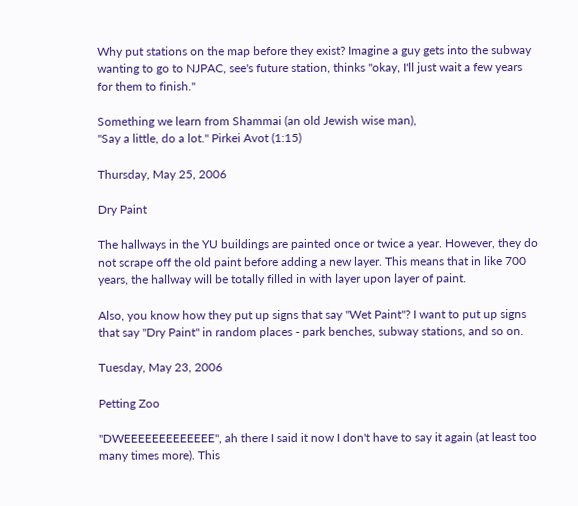Why put stations on the map before they exist? Imagine a guy gets into the subway wanting to go to NJPAC, see's future station, thinks "okay, I'll just wait a few years for them to finish."

Something we learn from Shammai (an old Jewish wise man),
"Say a little, do a lot." Pirkei Avot (1:15)

Thursday, May 25, 2006

Dry Paint

The hallways in the YU buildings are painted once or twice a year. However, they do not scrape off the old paint before adding a new layer. This means that in like 700 years, the hallway will be totally filled in with layer upon layer of paint.

Also, you know how they put up signs that say "Wet Paint"? I want to put up signs that say "Dry Paint" in random places - park benches, subway stations, and so on.

Tuesday, May 23, 2006

Petting Zoo

"DWEEEEEEEEEEEEE", ah there I said it now I don't have to say it again (at least too many times more). This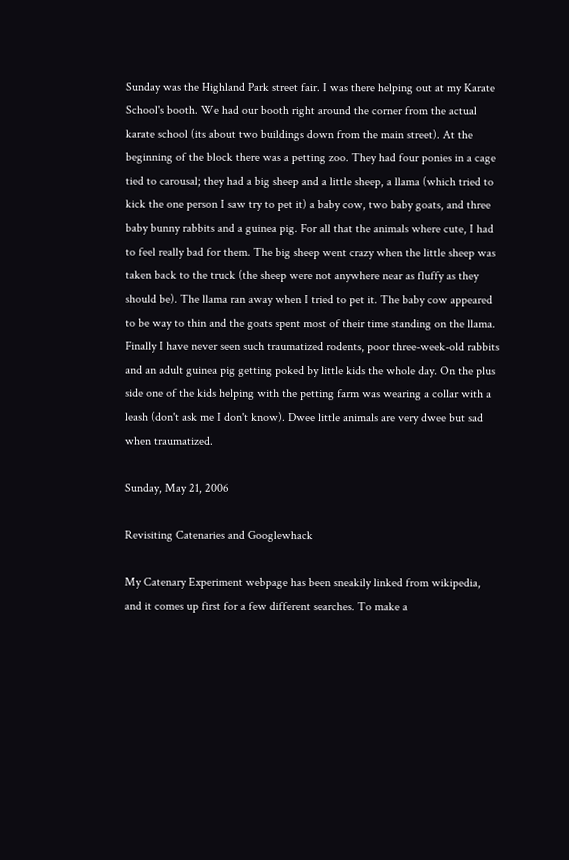Sunday was the Highland Park street fair. I was there helping out at my Karate School's booth. We had our booth right around the corner from the actual karate school (its about two buildings down from the main street). At the beginning of the block there was a petting zoo. They had four ponies in a cage tied to carousal; they had a big sheep and a little sheep, a llama (which tried to kick the one person I saw try to pet it) a baby cow, two baby goats, and three baby bunny rabbits and a guinea pig. For all that the animals where cute, I had to feel really bad for them. The big sheep went crazy when the little sheep was taken back to the truck (the sheep were not anywhere near as fluffy as they should be). The llama ran away when I tried to pet it. The baby cow appeared to be way to thin and the goats spent most of their time standing on the llama. Finally I have never seen such traumatized rodents, poor three-week-old rabbits and an adult guinea pig getting poked by little kids the whole day. On the plus side one of the kids helping with the petting farm was wearing a collar with a leash (don't ask me I don't know). Dwee little animals are very dwee but sad when traumatized.

Sunday, May 21, 2006

Revisiting Catenaries and Googlewhack

My Catenary Experiment webpage has been sneakily linked from wikipedia, and it comes up first for a few different searches. To make a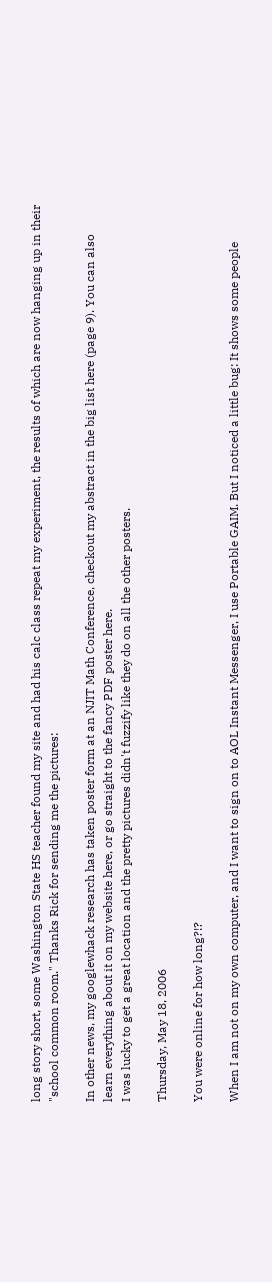long story short, some Washington State HS teacher found my site and had his calc class repeat my experiment, the results of which are now hanging up in their "school common room." Thanks Rick for sending me the pictures:

In other news, my googlewhack research has taken poster form at an NJIT Math Conference, checkout my abstract in the big list here (page 9). You can also learn everything about it on my website here, or go straight to the fancy PDF poster here.
I was lucky to get a great location and the pretty pictures didn't fuzzify like they do on all the other posters.

Thursday, May 18, 2006

You were online for how long?!?

When I am not on my own computer, and I want to sign on to AOL Instant Messenger, I use Portable GAIM. But I noticed a little bug: It shows some people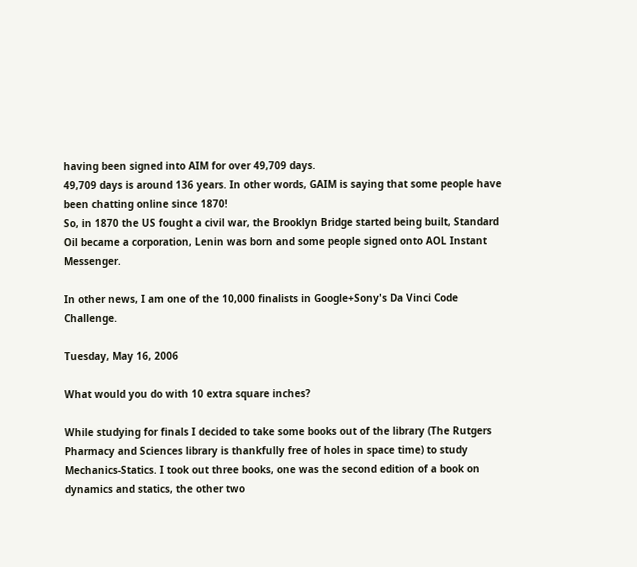having been signed into AIM for over 49,709 days.
49,709 days is around 136 years. In other words, GAIM is saying that some people have been chatting online since 1870!
So, in 1870 the US fought a civil war, the Brooklyn Bridge started being built, Standard Oil became a corporation, Lenin was born and some people signed onto AOL Instant Messenger.

In other news, I am one of the 10,000 finalists in Google+Sony's Da Vinci Code Challenge.

Tuesday, May 16, 2006

What would you do with 10 extra square inches?

While studying for finals I decided to take some books out of the library (The Rutgers Pharmacy and Sciences library is thankfully free of holes in space time) to study Mechanics-Statics. I took out three books, one was the second edition of a book on dynamics and statics, the other two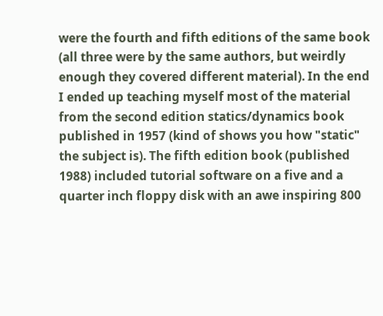were the fourth and fifth editions of the same book (all three were by the same authors, but weirdly enough they covered different material). In the end I ended up teaching myself most of the material from the second edition statics/dynamics book published in 1957 (kind of shows you how "static" the subject is). The fifth edition book (published 1988) included tutorial software on a five and a quarter inch floppy disk with an awe inspiring 800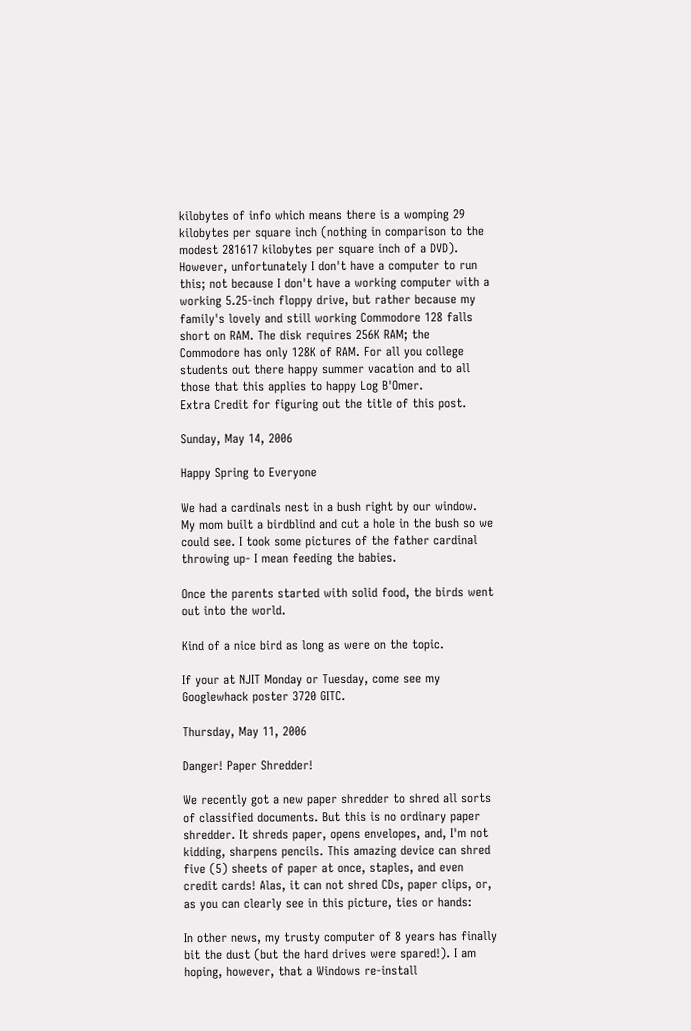kilobytes of info which means there is a womping 29 kilobytes per square inch (nothing in comparison to the modest 281617 kilobytes per square inch of a DVD). However, unfortunately I don't have a computer to run this; not because I don't have a working computer with a working 5.25-inch floppy drive, but rather because my family's lovely and still working Commodore 128 falls short on RAM. The disk requires 256K RAM; the Commodore has only 128K of RAM. For all you college students out there happy summer vacation and to all those that this applies to happy Log B'Omer.
Extra Credit for figuring out the title of this post.

Sunday, May 14, 2006

Happy Spring to Everyone

We had a cardinals nest in a bush right by our window. My mom built a birdblind and cut a hole in the bush so we could see. I took some pictures of the father cardinal throwing up- I mean feeding the babies.

Once the parents started with solid food, the birds went out into the world.

Kind of a nice bird as long as were on the topic.

If your at NJIT Monday or Tuesday, come see my Googlewhack poster 3720 GITC.

Thursday, May 11, 2006

Danger! Paper Shredder!

We recently got a new paper shredder to shred all sorts of classified documents. But this is no ordinary paper shredder. It shreds paper, opens envelopes, and, I'm not kidding, sharpens pencils. This amazing device can shred five (5) sheets of paper at once, staples, and even credit cards! Alas, it can not shred CDs, paper clips, or, as you can clearly see in this picture, ties or hands:

In other news, my trusty computer of 8 years has finally bit the dust (but the hard drives were spared!). I am hoping, however, that a Windows re-install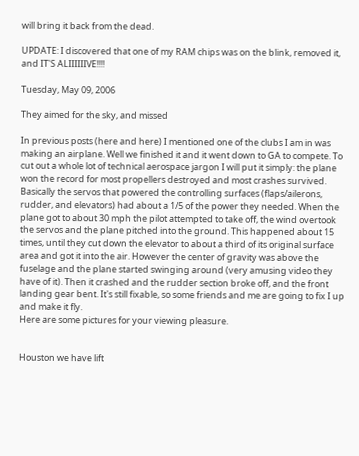will bring it back from the dead.

UPDATE: I discovered that one of my RAM chips was on the blink, removed it, and IT'S ALIIIIIIVE!!!!

Tuesday, May 09, 2006

They aimed for the sky, and missed

In previous posts (here and here) I mentioned one of the clubs I am in was making an airplane. Well we finished it and it went down to GA to compete. To cut out a whole lot of technical aerospace jargon I will put it simply: the plane won the record for most propellers destroyed and most crashes survived. Basically the servos that powered the controlling surfaces (flaps/ailerons, rudder, and elevators) had about a 1/5 of the power they needed. When the plane got to about 30 mph the pilot attempted to take off, the wind overtook the servos and the plane pitched into the ground. This happened about 15 times, until they cut down the elevator to about a third of its original surface area and got it into the air. However the center of gravity was above the fuselage and the plane started swinging around (very amusing video they have of it). Then it crashed and the rudder section broke off, and the front landing gear bent. It's still fixable, so some friends and me are going to fix I up and make it fly.
Here are some pictures for your viewing pleasure.


Houston we have lift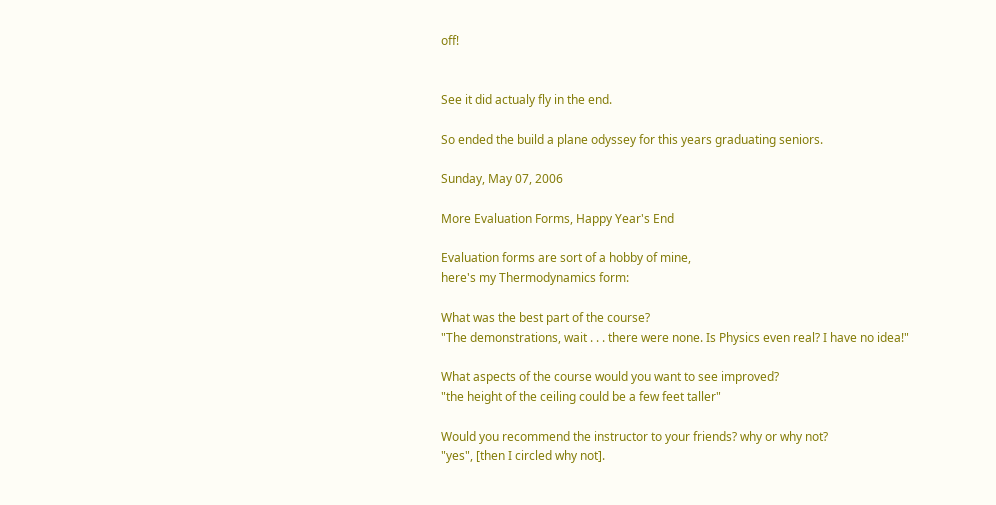off!


See it did actualy fly in the end.

So ended the build a plane odyssey for this years graduating seniors.

Sunday, May 07, 2006

More Evaluation Forms, Happy Year's End

Evaluation forms are sort of a hobby of mine,
here's my Thermodynamics form:

What was the best part of the course?
"The demonstrations, wait . . . there were none. Is Physics even real? I have no idea!"

What aspects of the course would you want to see improved?
"the height of the ceiling could be a few feet taller"

Would you recommend the instructor to your friends? why or why not?
"yes", [then I circled why not].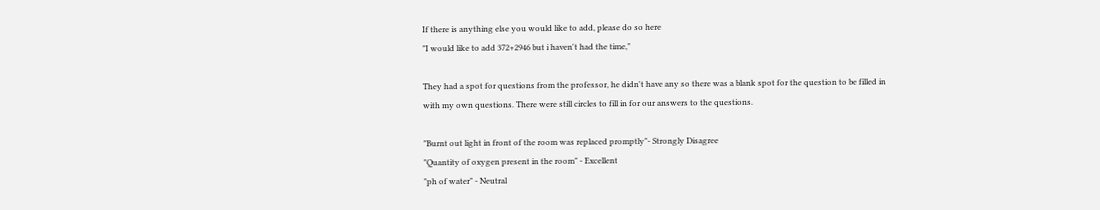If there is anything else you would like to add, please do so here
"I would like to add 372+2946 but i haven't had the time,"

They had a spot for questions from the professor, he didn't have any so there was a blank spot for the question to be filled in with my own questions. There were still circles to fill in for our answers to the questions.

"Burnt out light in front of the room was replaced promptly"- Strongly Disagree
"Quantity of oxygen present in the room" - Excellent
"ph of water" - Neutral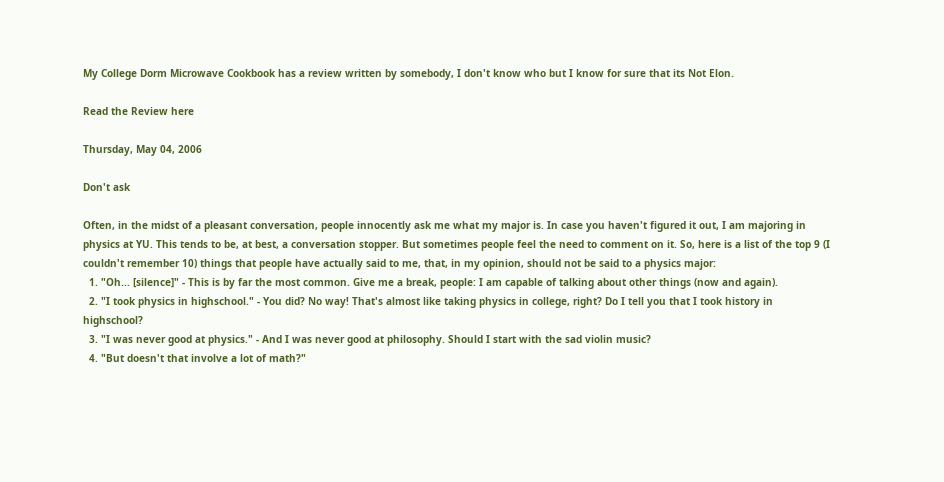My College Dorm Microwave Cookbook has a review written by somebody, I don't know who but I know for sure that its Not Elon.

Read the Review here

Thursday, May 04, 2006

Don't ask

Often, in the midst of a pleasant conversation, people innocently ask me what my major is. In case you haven't figured it out, I am majoring in physics at YU. This tends to be, at best, a conversation stopper. But sometimes people feel the need to comment on it. So, here is a list of the top 9 (I couldn't remember 10) things that people have actually said to me, that, in my opinion, should not be said to a physics major:
  1. "Oh... [silence]" - This is by far the most common. Give me a break, people: I am capable of talking about other things (now and again).
  2. "I took physics in highschool." - You did? No way! That's almost like taking physics in college, right? Do I tell you that I took history in highschool?
  3. "I was never good at physics." - And I was never good at philosophy. Should I start with the sad violin music?
  4. "But doesn't that involve a lot of math?"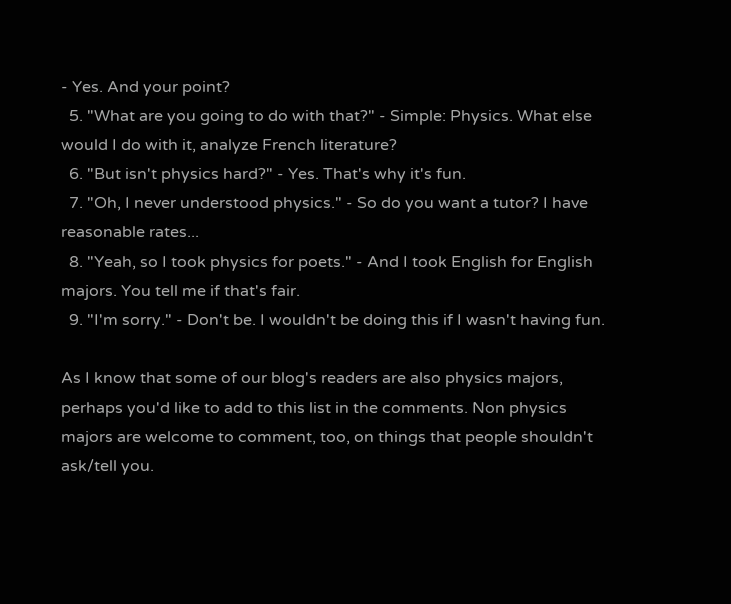- Yes. And your point?
  5. "What are you going to do with that?" - Simple: Physics. What else would I do with it, analyze French literature?
  6. "But isn't physics hard?" - Yes. That's why it's fun.
  7. "Oh, I never understood physics." - So do you want a tutor? I have reasonable rates...
  8. "Yeah, so I took physics for poets." - And I took English for English majors. You tell me if that's fair.
  9. "I'm sorry." - Don't be. I wouldn't be doing this if I wasn't having fun.

As I know that some of our blog's readers are also physics majors, perhaps you'd like to add to this list in the comments. Non physics majors are welcome to comment, too, on things that people shouldn't ask/tell you.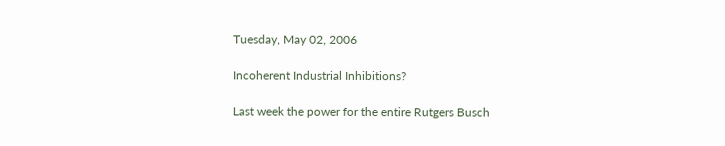Tuesday, May 02, 2006

Incoherent Industrial Inhibitions?

Last week the power for the entire Rutgers Busch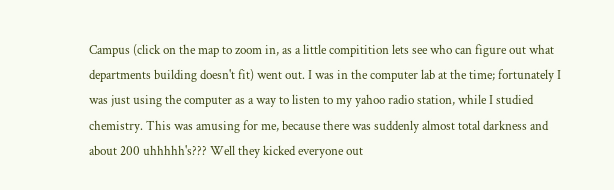Campus (click on the map to zoom in, as a little compitition lets see who can figure out what departments building doesn't fit) went out. I was in the computer lab at the time; fortunately I was just using the computer as a way to listen to my yahoo radio station, while I studied chemistry. This was amusing for me, because there was suddenly almost total darkness and about 200 uhhhhh's??? Well they kicked everyone out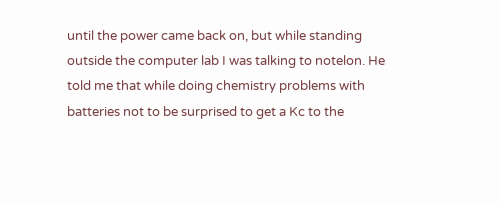until the power came back on, but while standing outside the computer lab I was talking to notelon. He told me that while doing chemistry problems with batteries not to be surprised to get a Kc to the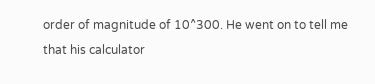order of magnitude of 10^300. He went on to tell me that his calculator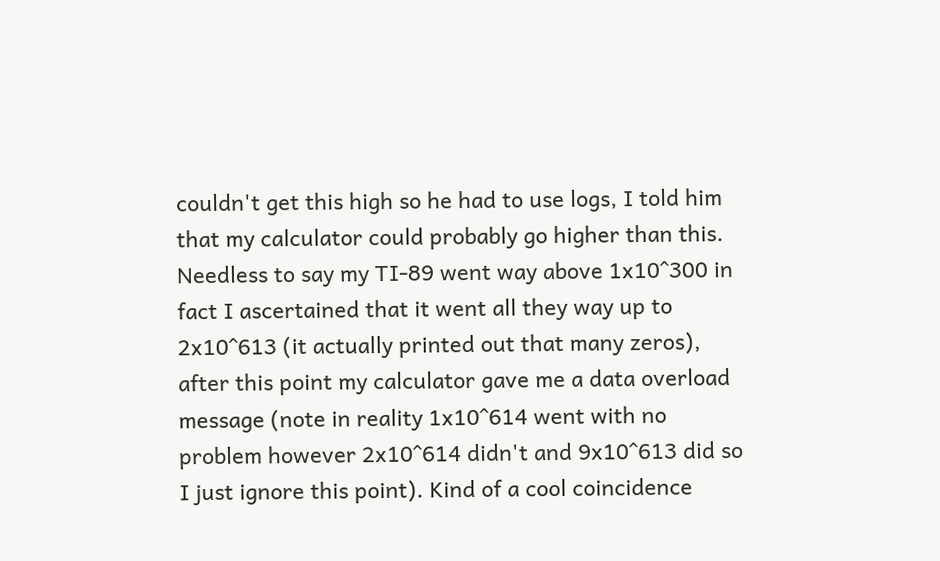couldn't get this high so he had to use logs, I told him that my calculator could probably go higher than this. Needless to say my TI-89 went way above 1x10^300 in fact I ascertained that it went all they way up to 2x10^613 (it actually printed out that many zeros), after this point my calculator gave me a data overload message (note in reality 1x10^614 went with no problem however 2x10^614 didn't and 9x10^613 did so I just ignore this point). Kind of a cool coincidence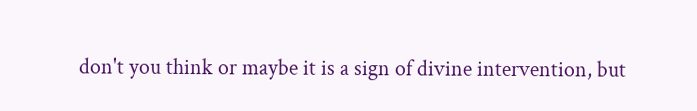don't you think or maybe it is a sign of divine intervention, but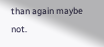than again maybe not.